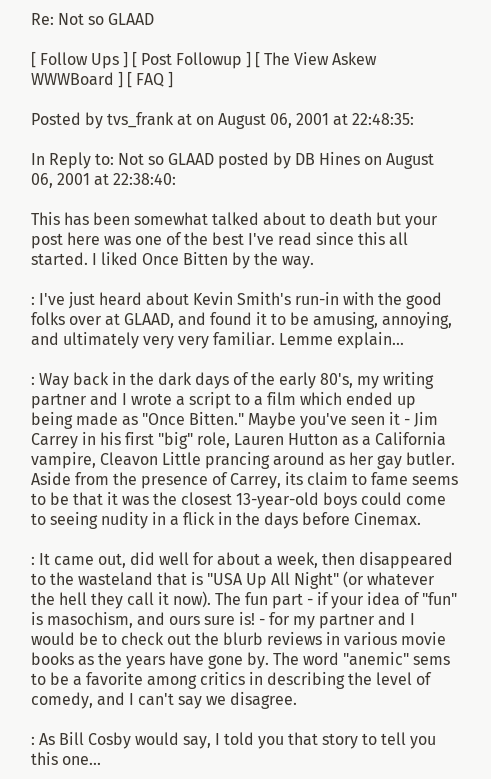Re: Not so GLAAD

[ Follow Ups ] [ Post Followup ] [ The View Askew WWWBoard ] [ FAQ ]

Posted by tvs_frank at on August 06, 2001 at 22:48:35:

In Reply to: Not so GLAAD posted by DB Hines on August 06, 2001 at 22:38:40:

This has been somewhat talked about to death but your post here was one of the best I've read since this all started. I liked Once Bitten by the way.

: I've just heard about Kevin Smith's run-in with the good folks over at GLAAD, and found it to be amusing, annoying, and ultimately very very familiar. Lemme explain...

: Way back in the dark days of the early 80's, my writing partner and I wrote a script to a film which ended up being made as "Once Bitten." Maybe you've seen it - Jim Carrey in his first "big" role, Lauren Hutton as a California vampire, Cleavon Little prancing around as her gay butler. Aside from the presence of Carrey, its claim to fame seems to be that it was the closest 13-year-old boys could come to seeing nudity in a flick in the days before Cinemax.

: It came out, did well for about a week, then disappeared to the wasteland that is "USA Up All Night" (or whatever the hell they call it now). The fun part - if your idea of "fun" is masochism, and ours sure is! - for my partner and I would be to check out the blurb reviews in various movie books as the years have gone by. The word "anemic" sems to be a favorite among critics in describing the level of comedy, and I can't say we disagree.

: As Bill Cosby would say, I told you that story to tell you this one...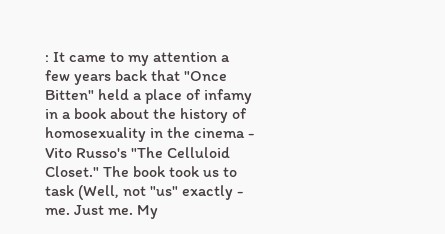: It came to my attention a few years back that "Once Bitten" held a place of infamy in a book about the history of homosexuality in the cinema - Vito Russo's "The Celluloid Closet." The book took us to task (Well, not "us" exactly - me. Just me. My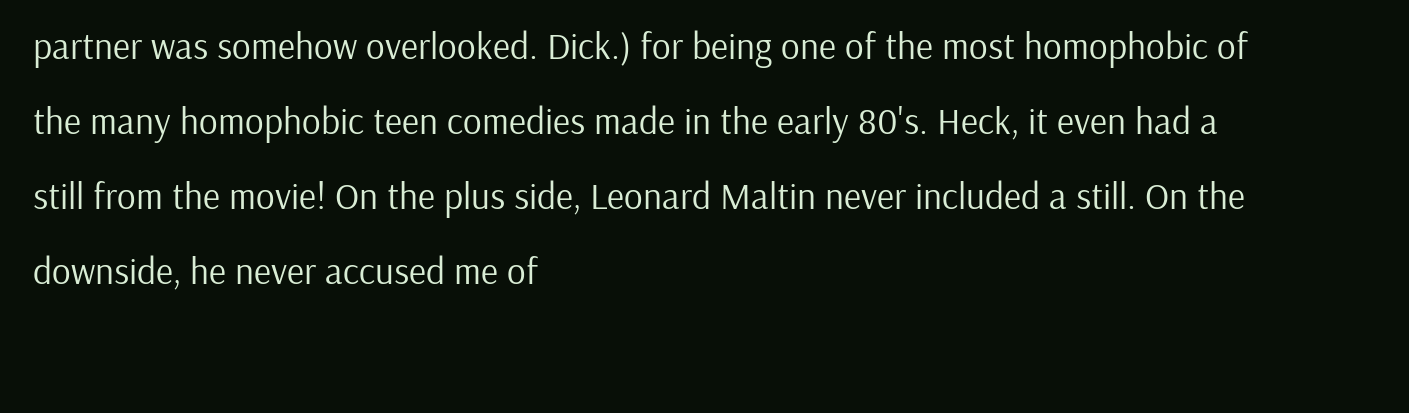partner was somehow overlooked. Dick.) for being one of the most homophobic of the many homophobic teen comedies made in the early 80's. Heck, it even had a still from the movie! On the plus side, Leonard Maltin never included a still. On the downside, he never accused me of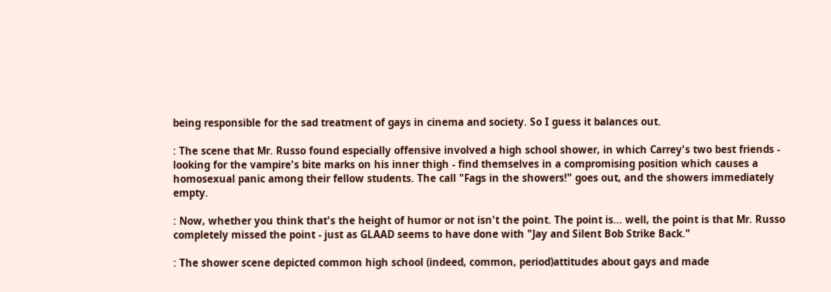being responsible for the sad treatment of gays in cinema and society. So I guess it balances out.

: The scene that Mr. Russo found especially offensive involved a high school shower, in which Carrey's two best friends - looking for the vampire's bite marks on his inner thigh - find themselves in a compromising position which causes a homosexual panic among their fellow students. The call "Fags in the showers!" goes out, and the showers immediately empty.

: Now, whether you think that's the height of humor or not isn't the point. The point is... well, the point is that Mr. Russo completely missed the point - just as GLAAD seems to have done with "Jay and Silent Bob Strike Back."

: The shower scene depicted common high school (indeed, common, period)attitudes about gays and made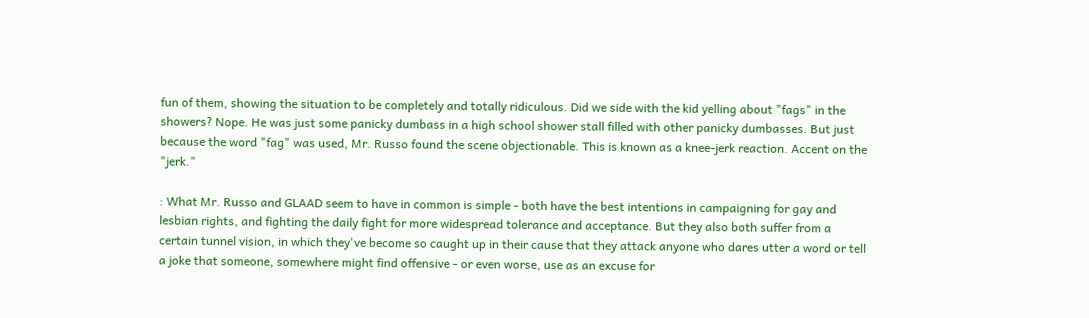fun of them, showing the situation to be completely and totally ridiculous. Did we side with the kid yelling about "fags" in the showers? Nope. He was just some panicky dumbass in a high school shower stall filled with other panicky dumbasses. But just because the word "fag" was used, Mr. Russo found the scene objectionable. This is known as a knee-jerk reaction. Accent on the "jerk."

: What Mr. Russo and GLAAD seem to have in common is simple - both have the best intentions in campaigning for gay and lesbian rights, and fighting the daily fight for more widespread tolerance and acceptance. But they also both suffer from a certain tunnel vision, in which they've become so caught up in their cause that they attack anyone who dares utter a word or tell a joke that someone, somewhere might find offensive - or even worse, use as an excuse for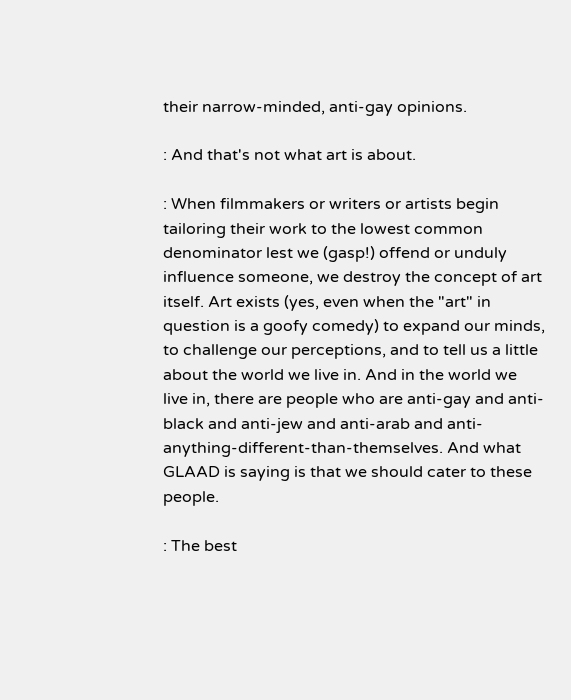their narrow-minded, anti-gay opinions.

: And that's not what art is about.

: When filmmakers or writers or artists begin tailoring their work to the lowest common denominator lest we (gasp!) offend or unduly influence someone, we destroy the concept of art itself. Art exists (yes, even when the "art" in question is a goofy comedy) to expand our minds, to challenge our perceptions, and to tell us a little about the world we live in. And in the world we live in, there are people who are anti-gay and anti-black and anti-jew and anti-arab and anti-anything-different-than-themselves. And what GLAAD is saying is that we should cater to these people.

: The best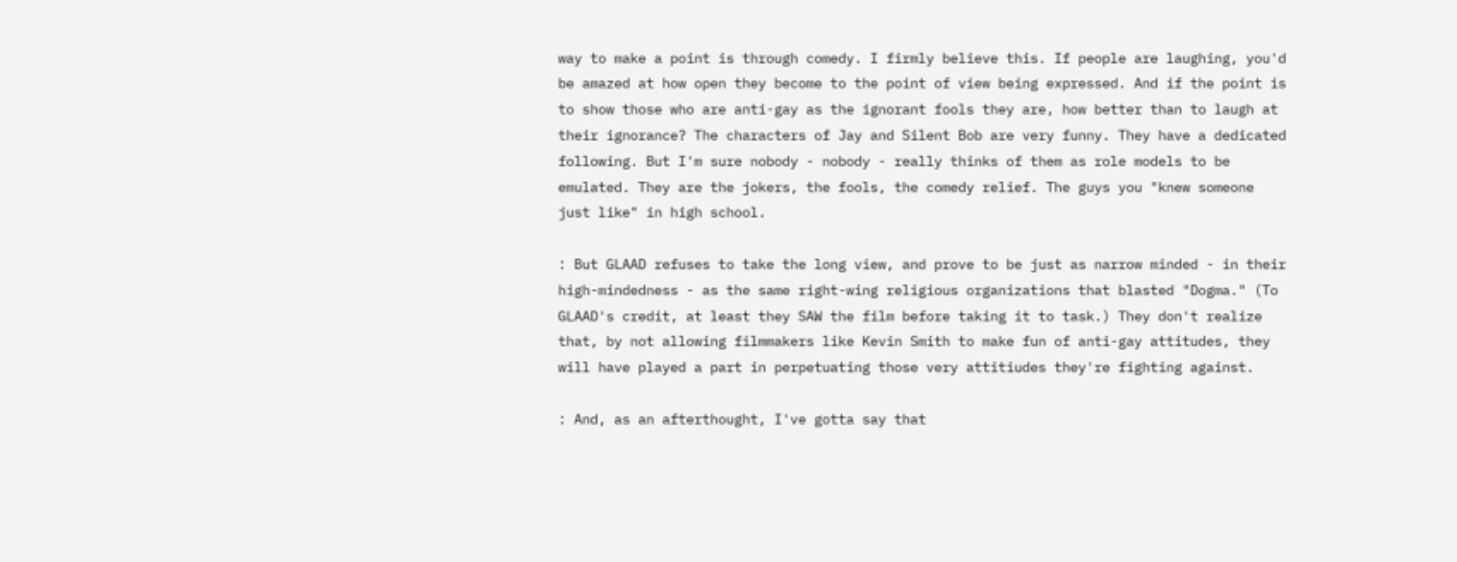way to make a point is through comedy. I firmly believe this. If people are laughing, you'd be amazed at how open they become to the point of view being expressed. And if the point is to show those who are anti-gay as the ignorant fools they are, how better than to laugh at their ignorance? The characters of Jay and Silent Bob are very funny. They have a dedicated following. But I'm sure nobody - nobody - really thinks of them as role models to be emulated. They are the jokers, the fools, the comedy relief. The guys you "knew someone just like" in high school.

: But GLAAD refuses to take the long view, and prove to be just as narrow minded - in their high-mindedness - as the same right-wing religious organizations that blasted "Dogma." (To GLAAD's credit, at least they SAW the film before taking it to task.) They don't realize that, by not allowing filmmakers like Kevin Smith to make fun of anti-gay attitudes, they will have played a part in perpetuating those very attitiudes they're fighting against.

: And, as an afterthought, I've gotta say that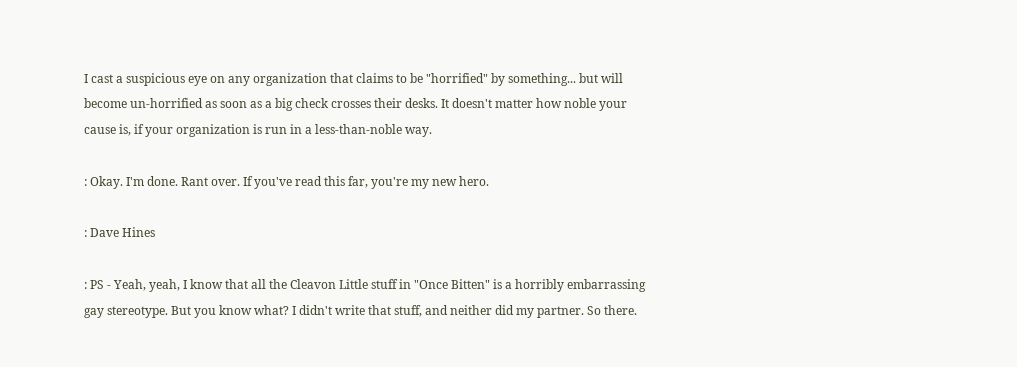I cast a suspicious eye on any organization that claims to be "horrified" by something... but will become un-horrified as soon as a big check crosses their desks. It doesn't matter how noble your cause is, if your organization is run in a less-than-noble way.

: Okay. I'm done. Rant over. If you've read this far, you're my new hero.

: Dave Hines

: PS - Yeah, yeah, I know that all the Cleavon Little stuff in "Once Bitten" is a horribly embarrassing gay stereotype. But you know what? I didn't write that stuff, and neither did my partner. So there.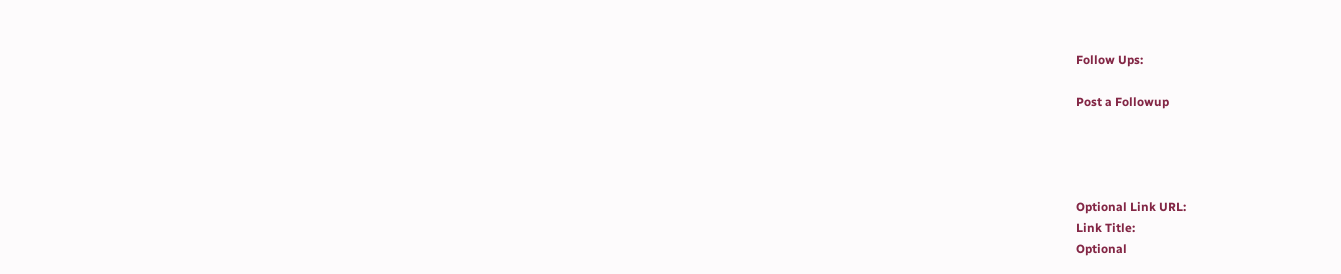Follow Ups:

Post a Followup




Optional Link URL:
Link Title:
Optional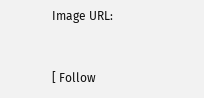Image URL:


[ Follow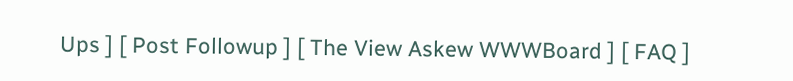Ups ] [ Post Followup ] [ The View Askew WWWBoard ] [ FAQ ]